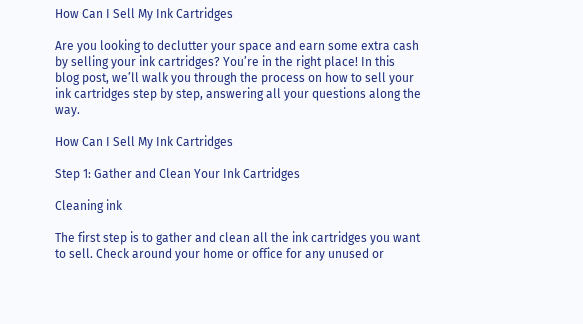How Can I Sell My Ink Cartridges

Are you looking to declutter your space and earn some extra cash by selling your ink cartridges? You’re in the right place! In this blog post, we’ll walk you through the process on how to sell your ink cartridges step by step, answering all your questions along the way.

How Can I Sell My Ink Cartridges

Step 1: Gather and Clean Your Ink Cartridges

Cleaning ink

The first step is to gather and clean all the ink cartridges you want to sell. Check around your home or office for any unused or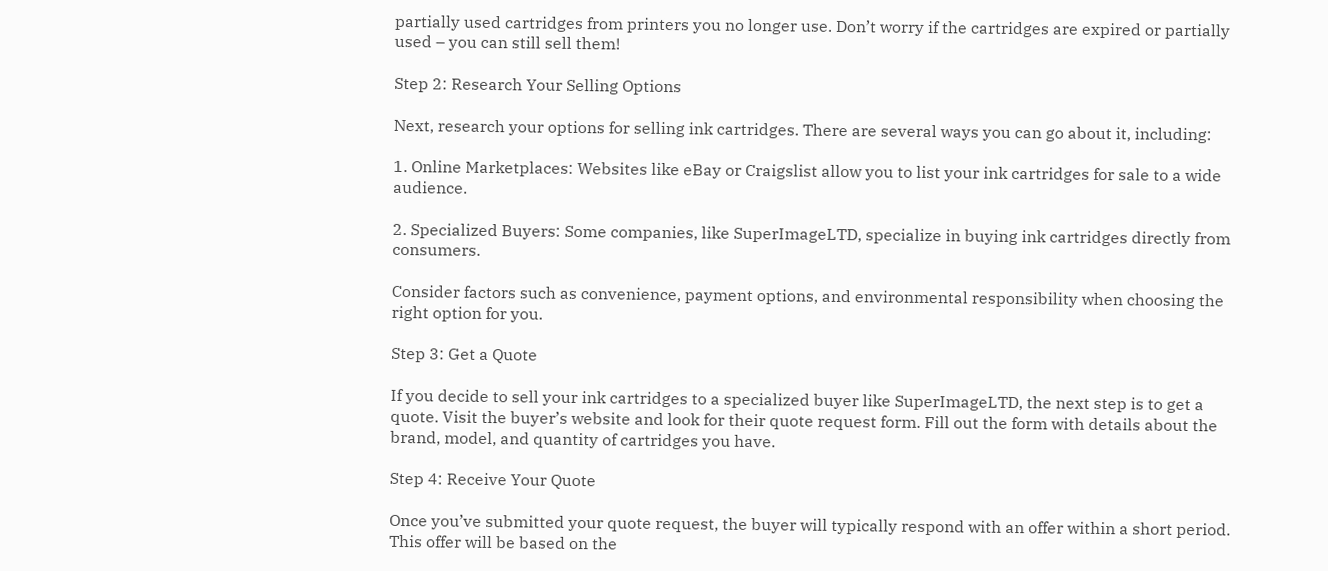partially used cartridges from printers you no longer use. Don’t worry if the cartridges are expired or partially used – you can still sell them!

Step 2: Research Your Selling Options

Next, research your options for selling ink cartridges. There are several ways you can go about it, including:

1. Online Marketplaces: Websites like eBay or Craigslist allow you to list your ink cartridges for sale to a wide audience.

2. Specialized Buyers: Some companies, like SuperImageLTD, specialize in buying ink cartridges directly from consumers.

Consider factors such as convenience, payment options, and environmental responsibility when choosing the right option for you.

Step 3: Get a Quote

If you decide to sell your ink cartridges to a specialized buyer like SuperImageLTD, the next step is to get a quote. Visit the buyer’s website and look for their quote request form. Fill out the form with details about the brand, model, and quantity of cartridges you have.

Step 4: Receive Your Quote

Once you’ve submitted your quote request, the buyer will typically respond with an offer within a short period. This offer will be based on the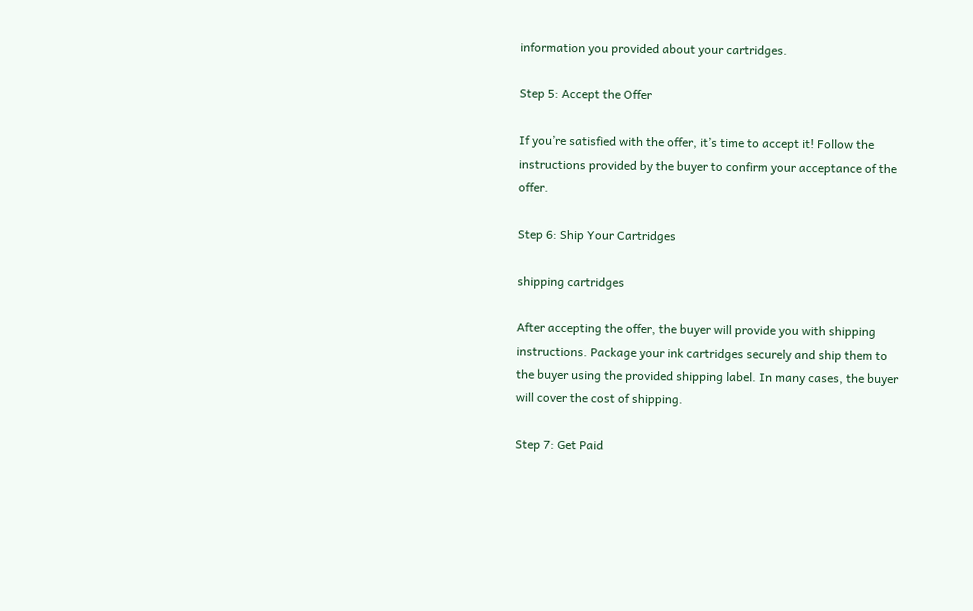information you provided about your cartridges.

Step 5: Accept the Offer

If you’re satisfied with the offer, it’s time to accept it! Follow the instructions provided by the buyer to confirm your acceptance of the offer.

Step 6: Ship Your Cartridges

shipping cartridges

After accepting the offer, the buyer will provide you with shipping instructions. Package your ink cartridges securely and ship them to the buyer using the provided shipping label. In many cases, the buyer will cover the cost of shipping.

Step 7: Get Paid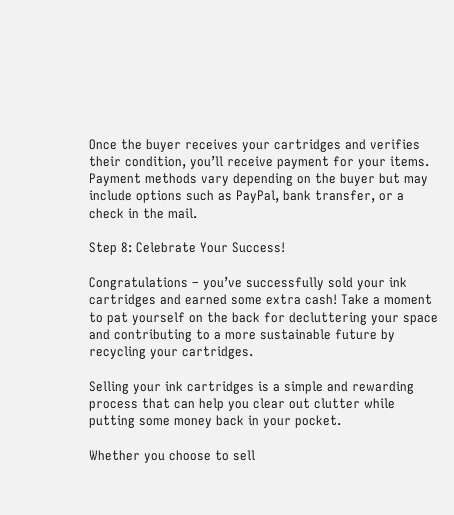Once the buyer receives your cartridges and verifies their condition, you’ll receive payment for your items. Payment methods vary depending on the buyer but may include options such as PayPal, bank transfer, or a check in the mail.

Step 8: Celebrate Your Success!

Congratulations – you’ve successfully sold your ink cartridges and earned some extra cash! Take a moment to pat yourself on the back for decluttering your space and contributing to a more sustainable future by recycling your cartridges.

Selling your ink cartridges is a simple and rewarding process that can help you clear out clutter while putting some money back in your pocket.

Whether you choose to sell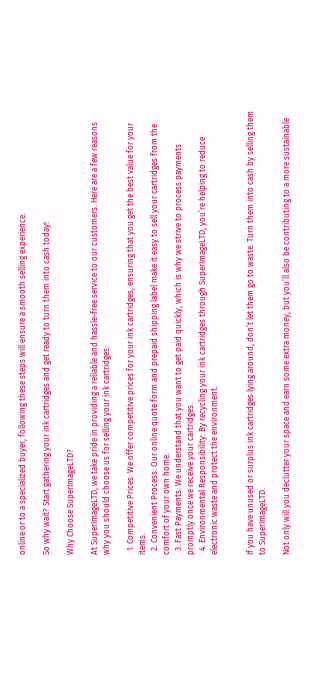online or to a specialized buyer, following these steps will ensure a smooth selling experience.

So why wait? Start gathering your ink cartridges and get ready to turn them into cash today!

Why Choose SuperImageLTD?

At SuperImageLTD, we take pride in providing a reliable and hassle-free service to our customers. Here are a few reasons why you should choose us for selling your ink cartridges:

  1. Competitive Prices: We offer competitive prices for your ink cartridges, ensuring that you get the best value for your items.
  2. Convenient Process: Our online quote form and prepaid shipping label make it easy to sell your cartridges from the comfort of your own home.
  3. Fast Payments: We understand that you want to get paid quickly, which is why we strive to process payments promptly once we receive your cartridges.
  4. Environmental Responsibility: By recycling your ink cartridges through SuperImageLTD, you’re helping to reduce electronic waste and protect the environment.


If you have unused or surplus ink cartridges lying around, don’t let them go to waste. Turn them into cash by selling them to SuperImageLTD.

Not only will you declutter your space and earn some extra money, but you’ll also be contributing to a more sustainable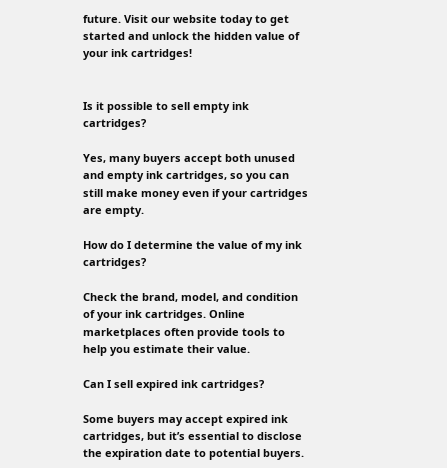future. Visit our website today to get started and unlock the hidden value of your ink cartridges!


Is it possible to sell empty ink cartridges?

Yes, many buyers accept both unused and empty ink cartridges, so you can still make money even if your cartridges are empty.

How do I determine the value of my ink cartridges?

Check the brand, model, and condition of your ink cartridges. Online marketplaces often provide tools to help you estimate their value.

Can I sell expired ink cartridges?

Some buyers may accept expired ink cartridges, but it’s essential to disclose the expiration date to potential buyers.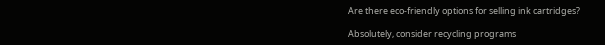Are there eco-friendly options for selling ink cartridges?

Absolutely, consider recycling programs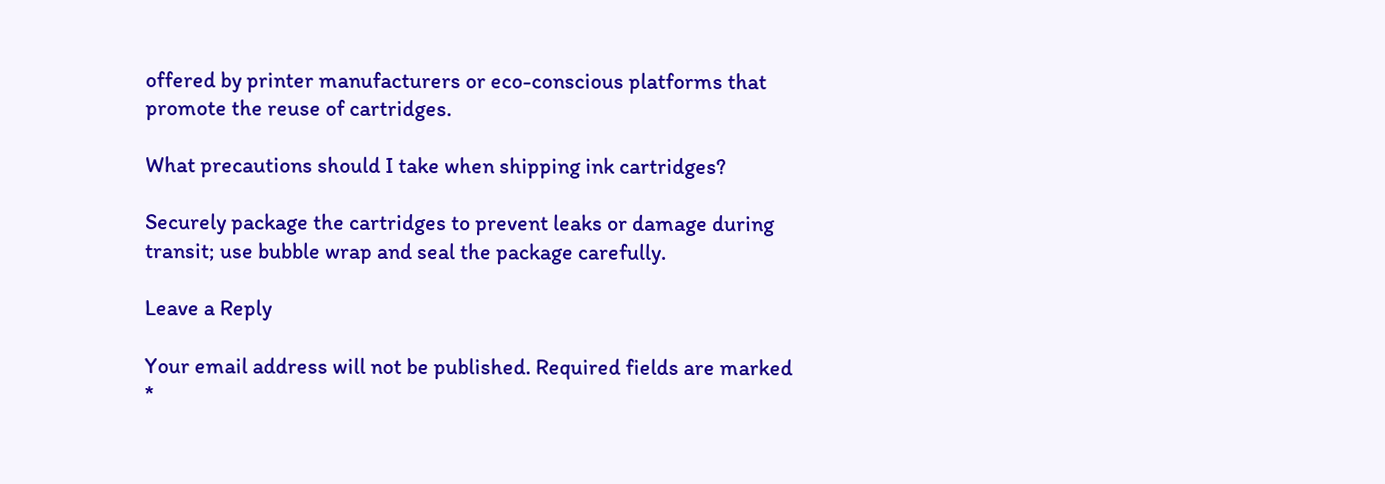offered by printer manufacturers or eco-conscious platforms that promote the reuse of cartridges.

What precautions should I take when shipping ink cartridges?

Securely package the cartridges to prevent leaks or damage during transit; use bubble wrap and seal the package carefully.

Leave a Reply

Your email address will not be published. Required fields are marked *